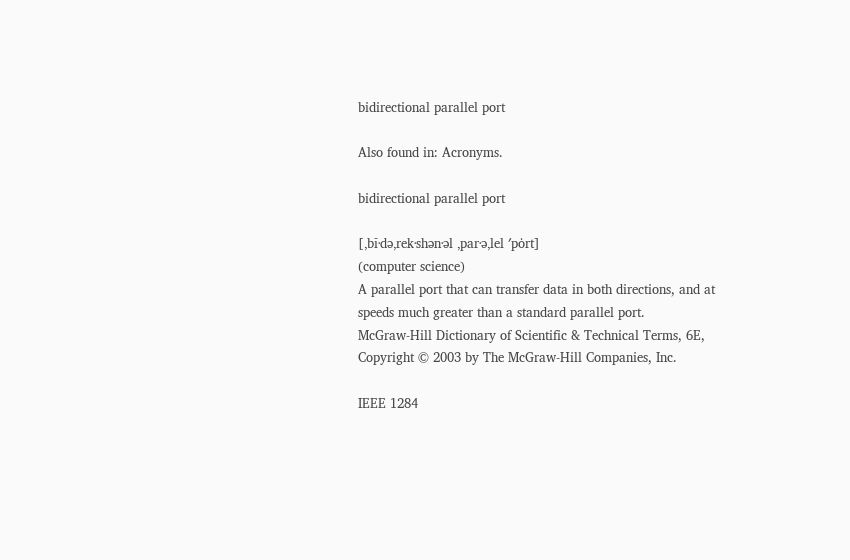bidirectional parallel port

Also found in: Acronyms.

bidirectional parallel port

[‚bī·də‚rek·shən·əl ‚par·ə‚lel ′pȯrt]
(computer science)
A parallel port that can transfer data in both directions, and at speeds much greater than a standard parallel port.
McGraw-Hill Dictionary of Scientific & Technical Terms, 6E, Copyright © 2003 by The McGraw-Hill Companies, Inc.

IEEE 1284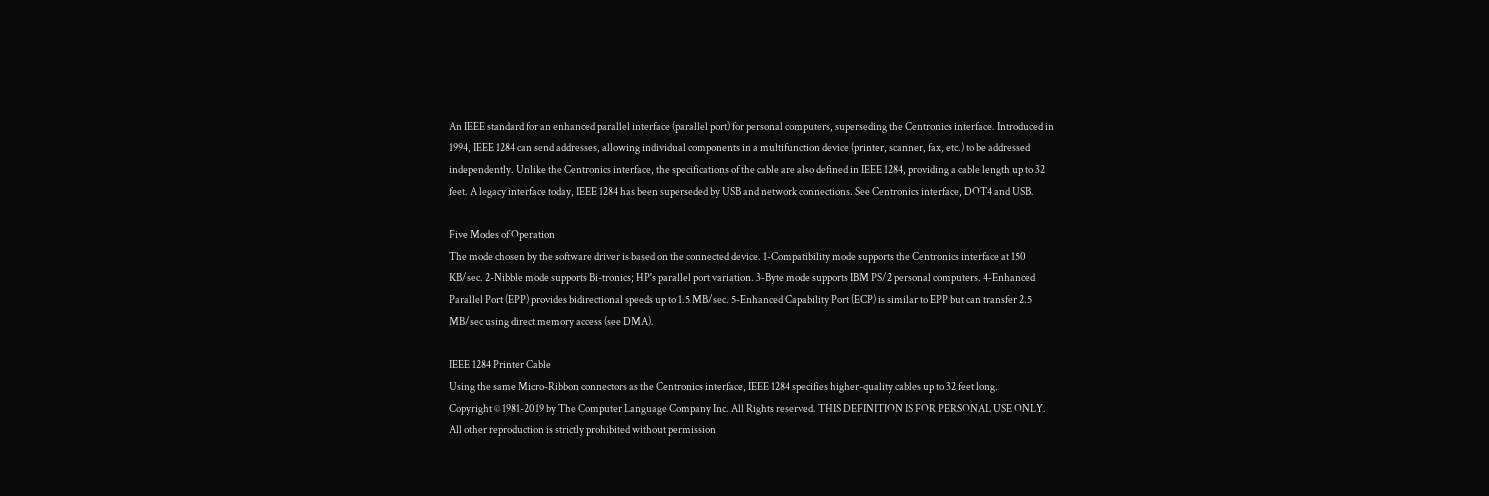An IEEE standard for an enhanced parallel interface (parallel port) for personal computers, superseding the Centronics interface. Introduced in 1994, IEEE 1284 can send addresses, allowing individual components in a multifunction device (printer, scanner, fax, etc.) to be addressed independently. Unlike the Centronics interface, the specifications of the cable are also defined in IEEE 1284, providing a cable length up to 32 feet. A legacy interface today, IEEE 1284 has been superseded by USB and network connections. See Centronics interface, DOT4 and USB.

Five Modes of Operation
The mode chosen by the software driver is based on the connected device. 1-Compatibility mode supports the Centronics interface at 150 KB/sec. 2-Nibble mode supports Bi-tronics; HP's parallel port variation. 3-Byte mode supports IBM PS/2 personal computers. 4-Enhanced Parallel Port (EPP) provides bidirectional speeds up to 1.5 MB/sec. 5-Enhanced Capability Port (ECP) is similar to EPP but can transfer 2.5 MB/sec using direct memory access (see DMA).

IEEE 1284 Printer Cable
Using the same Micro-Ribbon connectors as the Centronics interface, IEEE 1284 specifies higher-quality cables up to 32 feet long.
Copyright © 1981-2019 by The Computer Language Company Inc. All Rights reserved. THIS DEFINITION IS FOR PERSONAL USE ONLY. All other reproduction is strictly prohibited without permission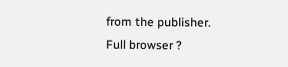from the publisher.
Full browser ?